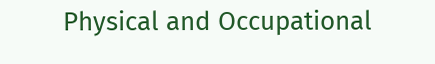Physical and Occupational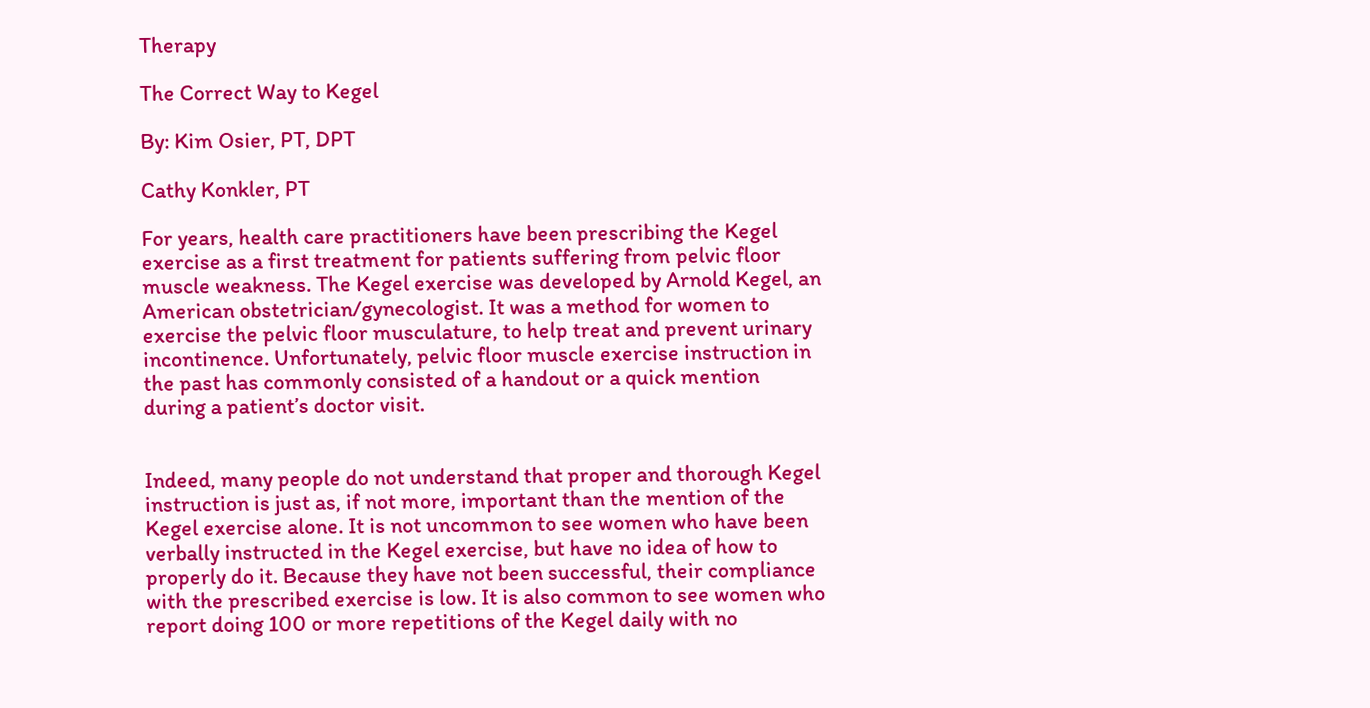Therapy

The Correct Way to Kegel

By: Kim Osier, PT, DPT

Cathy Konkler, PT

For years, health care practitioners have been prescribing the Kegel exercise as a first treatment for patients suffering from pelvic floor muscle weakness. The Kegel exercise was developed by Arnold Kegel, an American obstetrician/gynecologist. It was a method for women to exercise the pelvic floor musculature, to help treat and prevent urinary incontinence. Unfortunately, pelvic floor muscle exercise instruction in the past has commonly consisted of a handout or a quick mention during a patient’s doctor visit.


Indeed, many people do not understand that proper and thorough Kegel instruction is just as, if not more, important than the mention of the Kegel exercise alone. It is not uncommon to see women who have been verbally instructed in the Kegel exercise, but have no idea of how to properly do it. Because they have not been successful, their compliance with the prescribed exercise is low. It is also common to see women who report doing 100 or more repetitions of the Kegel daily with no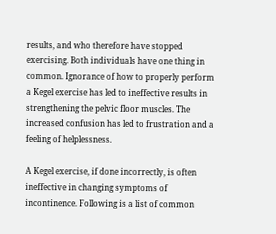results, and who therefore have stopped exercising. Both individuals have one thing in common. Ignorance of how to properly perform a Kegel exercise has led to ineffective results in strengthening the pelvic floor muscles. The increased confusion has led to frustration and a feeling of helplessness.

A Kegel exercise, if done incorrectly, is often ineffective in changing symptoms of incontinence. Following is a list of common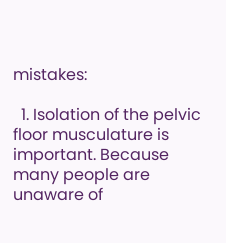mistakes:

  1. Isolation of the pelvic floor musculature is important. Because many people are unaware of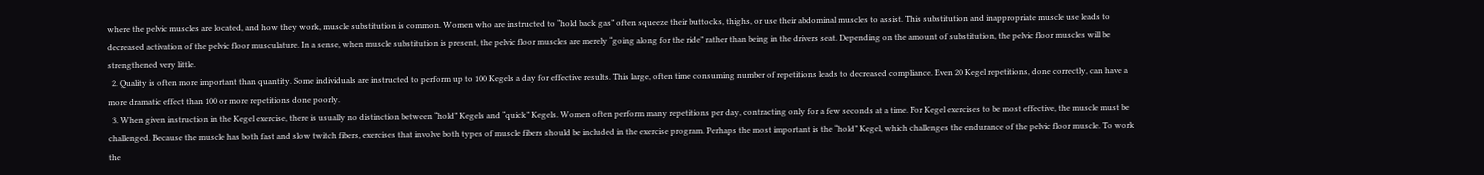where the pelvic muscles are located, and how they work, muscle substitution is common. Women who are instructed to “hold back gas” often squeeze their buttocks, thighs, or use their abdominal muscles to assist. This substitution and inappropriate muscle use leads to decreased activation of the pelvic floor musculature. In a sense, when muscle substitution is present, the pelvic floor muscles are merely “going along for the ride” rather than being in the drivers seat. Depending on the amount of substitution, the pelvic floor muscles will be strengthened very little.
  2. Quality is often more important than quantity. Some individuals are instructed to perform up to 100 Kegels a day for effective results. This large, often time consuming number of repetitions leads to decreased compliance. Even 20 Kegel repetitions, done correctly, can have a more dramatic effect than 100 or more repetitions done poorly.
  3. When given instruction in the Kegel exercise, there is usually no distinction between “hold” Kegels and “quick” Kegels. Women often perform many repetitions per day, contracting only for a few seconds at a time. For Kegel exercises to be most effective, the muscle must be challenged. Because the muscle has both fast and slow twitch fibers, exercises that involve both types of muscle fibers should be included in the exercise program. Perhaps the most important is the “hold” Kegel, which challenges the endurance of the pelvic floor muscle. To work the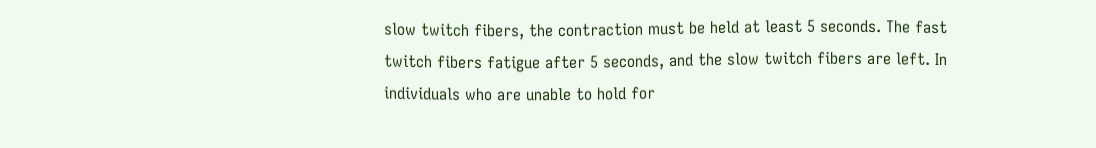slow twitch fibers, the contraction must be held at least 5 seconds. The fast twitch fibers fatigue after 5 seconds, and the slow twitch fibers are left. In individuals who are unable to hold for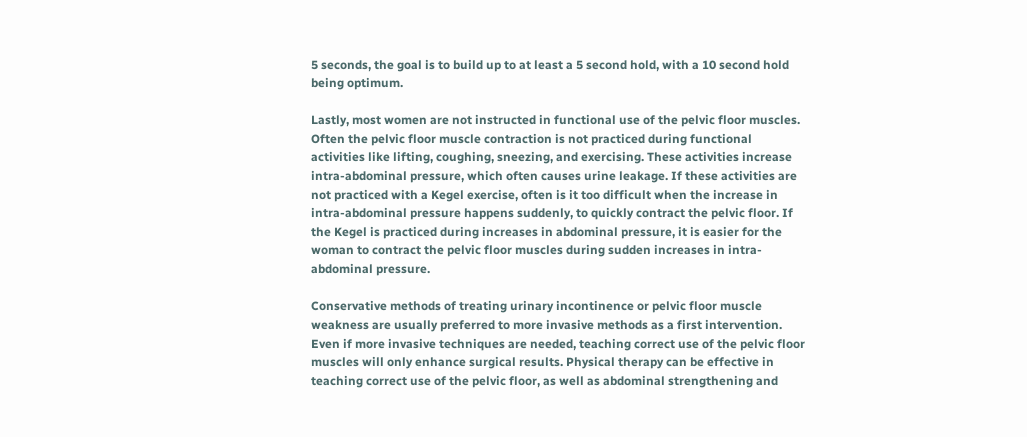5 seconds, the goal is to build up to at least a 5 second hold, with a 10 second hold being optimum.

Lastly, most women are not instructed in functional use of the pelvic floor muscles. Often the pelvic floor muscle contraction is not practiced during functional activities like lifting, coughing, sneezing, and exercising. These activities increase intra-abdominal pressure, which often causes urine leakage. If these activities are not practiced with a Kegel exercise, often is it too difficult when the increase in intra-abdominal pressure happens suddenly, to quickly contract the pelvic floor. If the Kegel is practiced during increases in abdominal pressure, it is easier for the woman to contract the pelvic floor muscles during sudden increases in intra-abdominal pressure.

Conservative methods of treating urinary incontinence or pelvic floor muscle weakness are usually preferred to more invasive methods as a first intervention. Even if more invasive techniques are needed, teaching correct use of the pelvic floor muscles will only enhance surgical results. Physical therapy can be effective in teaching correct use of the pelvic floor, as well as abdominal strengthening and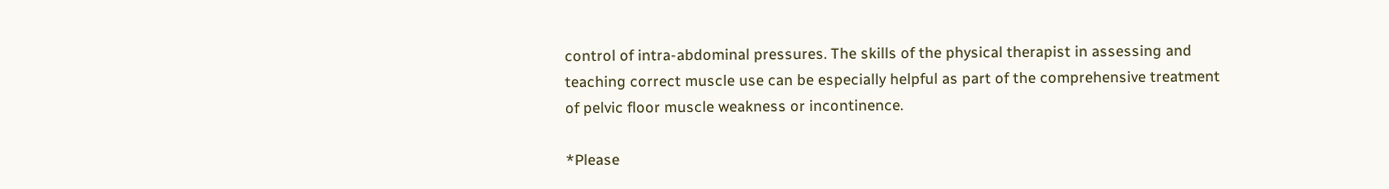control of intra-abdominal pressures. The skills of the physical therapist in assessing and teaching correct muscle use can be especially helpful as part of the comprehensive treatment of pelvic floor muscle weakness or incontinence.

*Please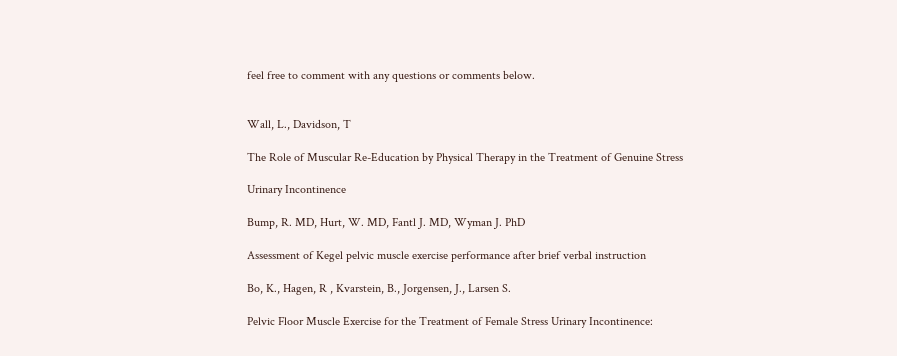feel free to comment with any questions or comments below.


Wall, L., Davidson, T

The Role of Muscular Re-Education by Physical Therapy in the Treatment of Genuine Stress

Urinary Incontinence

Bump, R. MD, Hurt, W. MD, Fantl J. MD, Wyman J. PhD

Assessment of Kegel pelvic muscle exercise performance after brief verbal instruction

Bo, K., Hagen, R , Kvarstein, B., Jorgensen, J., Larsen S.

Pelvic Floor Muscle Exercise for the Treatment of Female Stress Urinary Incontinence: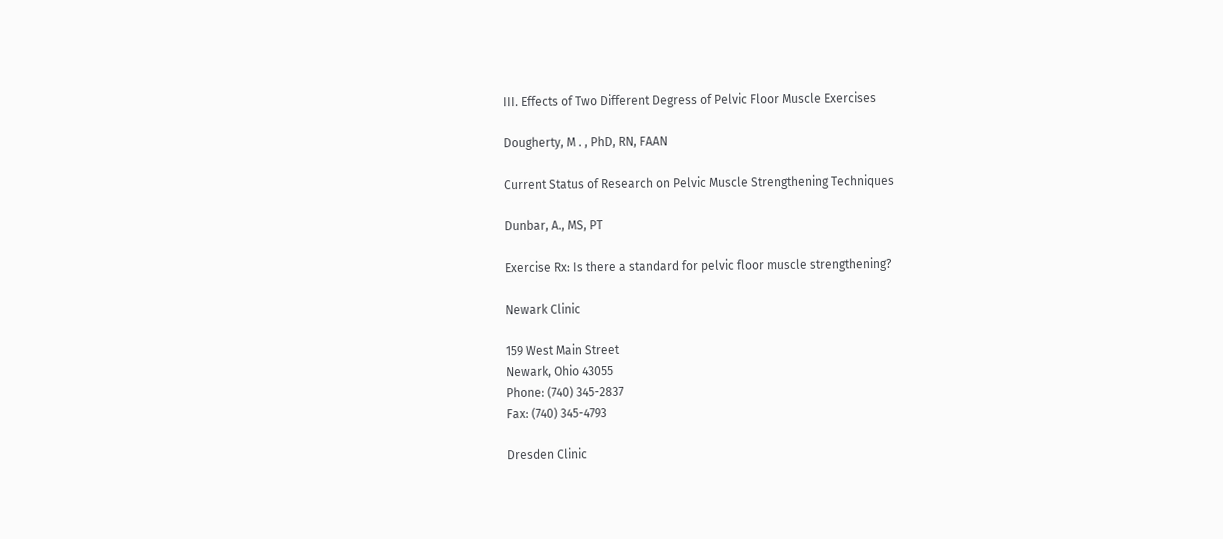III. Effects of Two Different Degress of Pelvic Floor Muscle Exercises

Dougherty, M . , PhD, RN, FAAN

Current Status of Research on Pelvic Muscle Strengthening Techniques

Dunbar, A., MS, PT

Exercise Rx: Is there a standard for pelvic floor muscle strengthening?

Newark Clinic

159 West Main Street
Newark, Ohio 43055
Phone: (740) 345-2837
Fax: (740) 345-4793

Dresden Clinic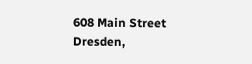608 Main Street
Dresden,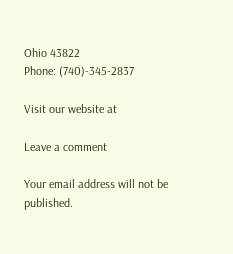Ohio 43822
Phone: (740)-345-2837

Visit our website at

Leave a comment

Your email address will not be published.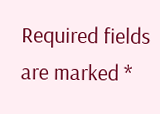Required fields are marked *